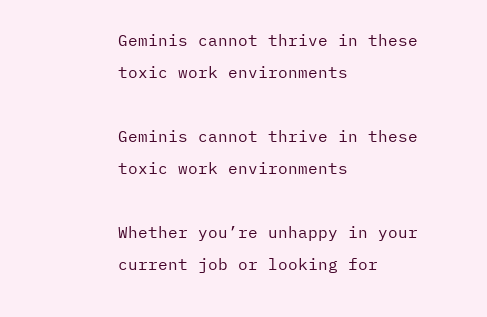Geminis cannot thrive in these toxic work environments

Geminis cannot thrive in these toxic work environments

Whether you’re unhappy in your current job or looking for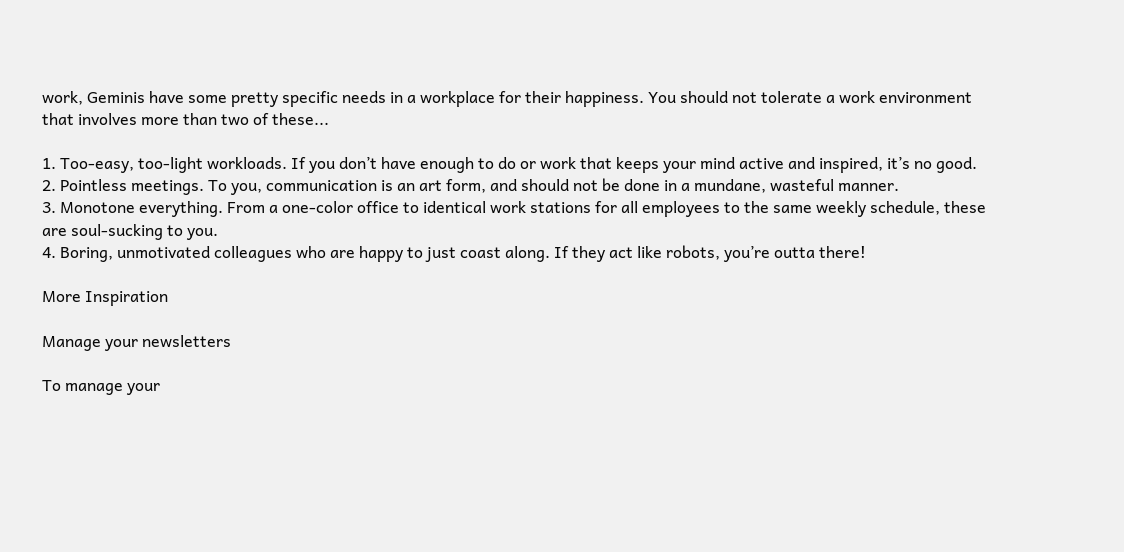work, Geminis have some pretty specific needs in a workplace for their happiness. You should not tolerate a work environment that involves more than two of these...

1. Too-easy, too-light workloads. If you don’t have enough to do or work that keeps your mind active and inspired, it’s no good.
2. Pointless meetings. To you, communication is an art form, and should not be done in a mundane, wasteful manner.
3. Monotone everything. From a one-color office to identical work stations for all employees to the same weekly schedule, these are soul-sucking to you.
4. Boring, unmotivated colleagues who are happy to just coast along. If they act like robots, you’re outta there!

More Inspiration

Manage your newsletters

To manage your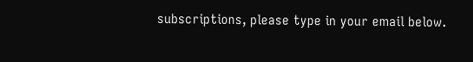subscriptions, please type in your email below.